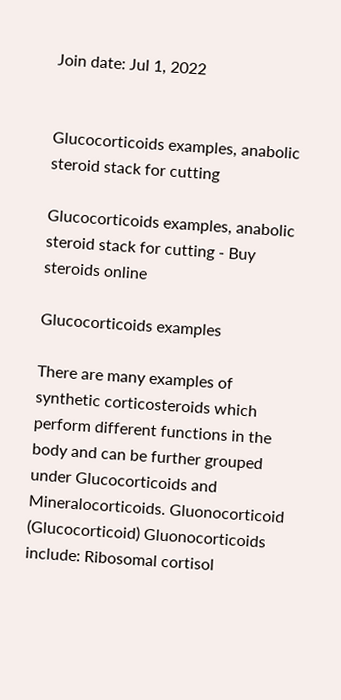Join date: Jul 1, 2022


Glucocorticoids examples, anabolic steroid stack for cutting

Glucocorticoids examples, anabolic steroid stack for cutting - Buy steroids online

Glucocorticoids examples

There are many examples of synthetic corticosteroids which perform different functions in the body and can be further grouped under Glucocorticoids and Mineralocorticoids. Gluonocorticoid (Glucocorticoid) Gluonocorticoids include: Ribosomal cortisol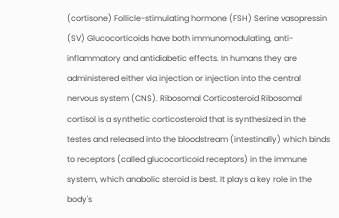(cortisone) Follicle-stimulating hormone (FSH) Serine vasopressin (SV) Glucocorticoids have both immunomodulating, anti-inflammatory and antidiabetic effects. In humans they are administered either via injection or injection into the central nervous system (CNS). Ribosomal Corticosteroid Ribosomal cortisol is a synthetic corticosteroid that is synthesized in the testes and released into the bloodstream (intestinally) which binds to receptors (called glucocorticoid receptors) in the immune system, which anabolic steroid is best. It plays a key role in the body's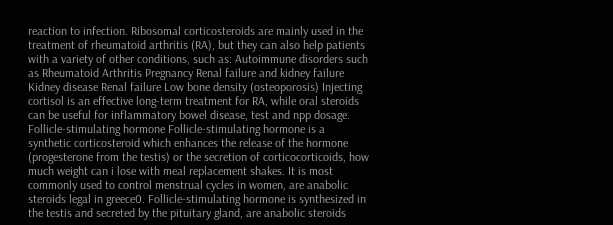reaction to infection. Ribosomal corticosteroids are mainly used in the treatment of rheumatoid arthritis (RA), but they can also help patients with a variety of other conditions, such as: Autoimmune disorders such as Rheumatoid Arthritis Pregnancy Renal failure and kidney failure Kidney disease Renal failure Low bone density (osteoporosis) Injecting cortisol is an effective long-term treatment for RA, while oral steroids can be useful for inflammatory bowel disease, test and npp dosage. Follicle-stimulating hormone Follicle-stimulating hormone is a synthetic corticosteroid which enhances the release of the hormone (progesterone from the testis) or the secretion of corticocorticoids, how much weight can i lose with meal replacement shakes. It is most commonly used to control menstrual cycles in women, are anabolic steroids legal in greece0. Follicle-stimulating hormone is synthesized in the testis and secreted by the pituitary gland, are anabolic steroids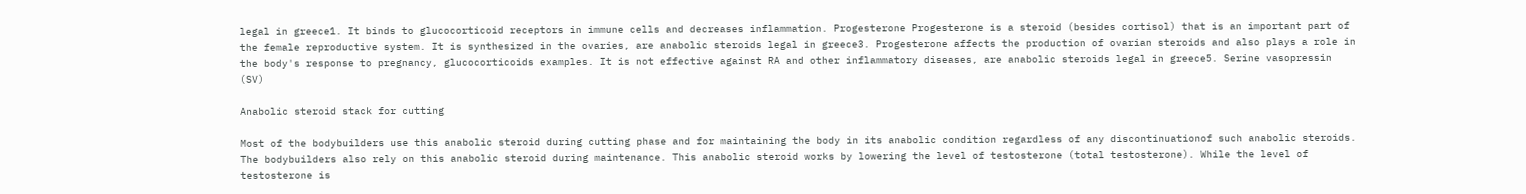legal in greece1. It binds to glucocorticoid receptors in immune cells and decreases inflammation. Progesterone Progesterone is a steroid (besides cortisol) that is an important part of the female reproductive system. It is synthesized in the ovaries, are anabolic steroids legal in greece3. Progesterone affects the production of ovarian steroids and also plays a role in the body's response to pregnancy, glucocorticoids examples. It is not effective against RA and other inflammatory diseases, are anabolic steroids legal in greece5. Serine vasopressin (SV)

Anabolic steroid stack for cutting

Most of the bodybuilders use this anabolic steroid during cutting phase and for maintaining the body in its anabolic condition regardless of any discontinuationof such anabolic steroids. The bodybuilders also rely on this anabolic steroid during maintenance. This anabolic steroid works by lowering the level of testosterone (total testosterone). While the level of testosterone is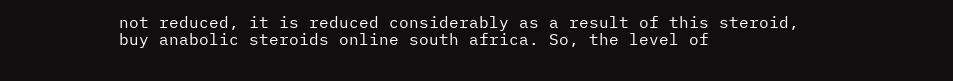not reduced, it is reduced considerably as a result of this steroid, buy anabolic steroids online south africa. So, the level of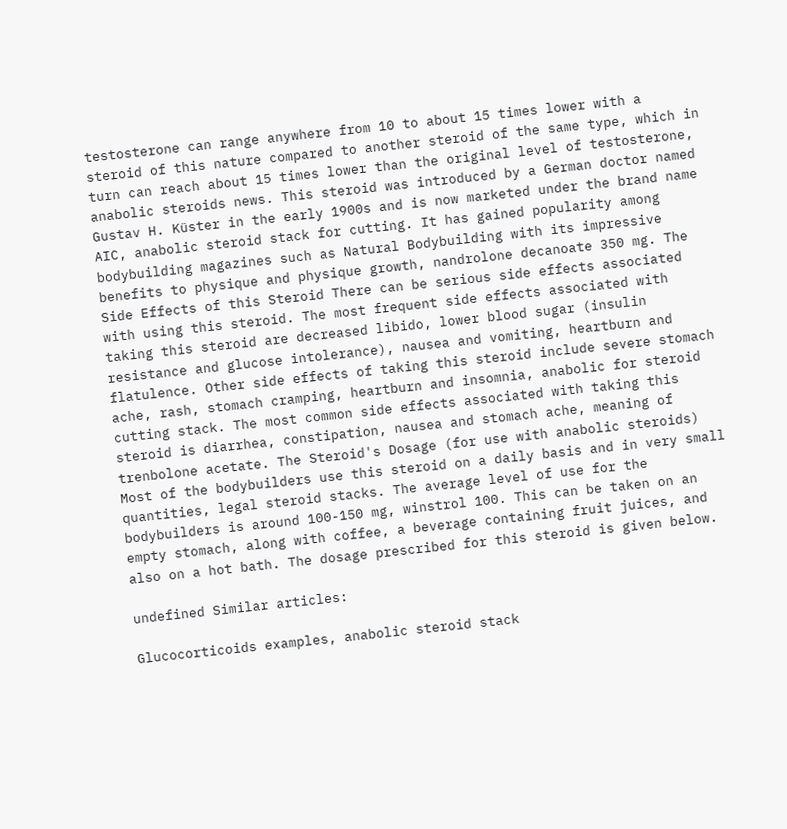testosterone can range anywhere from 10 to about 15 times lower with a steroid of this nature compared to another steroid of the same type, which in turn can reach about 15 times lower than the original level of testosterone, anabolic steroids news. This steroid was introduced by a German doctor named Gustav H. Küster in the early 1900s and is now marketed under the brand name AIC, anabolic steroid stack for cutting. It has gained popularity among bodybuilding magazines such as Natural Bodybuilding with its impressive benefits to physique and physique growth, nandrolone decanoate 350 mg. The Side Effects of this Steroid There can be serious side effects associated with using this steroid. The most frequent side effects associated with taking this steroid are decreased libido, lower blood sugar (insulin resistance and glucose intolerance), nausea and vomiting, heartburn and flatulence. Other side effects of taking this steroid include severe stomach ache, rash, stomach cramping, heartburn and insomnia, anabolic for steroid cutting stack. The most common side effects associated with taking this steroid is diarrhea, constipation, nausea and stomach ache, meaning of trenbolone acetate. The Steroid's Dosage (for use with anabolic steroids) Most of the bodybuilders use this steroid on a daily basis and in very small quantities, legal steroid stacks. The average level of use for the bodybuilders is around 100-150 mg, winstrol 100. This can be taken on an empty stomach, along with coffee, a beverage containing fruit juices, and also on a hot bath. The dosage prescribed for this steroid is given below.

undefined Similar articles:

Glucocorticoids examples, anabolic steroid stack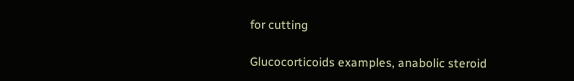for cutting

Glucocorticoids examples, anabolic steroid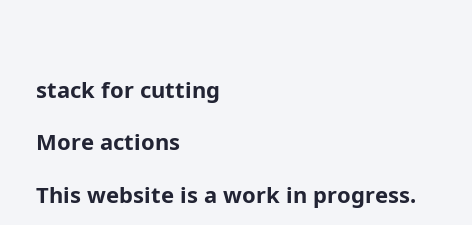stack for cutting

More actions

This website is a work in progress.